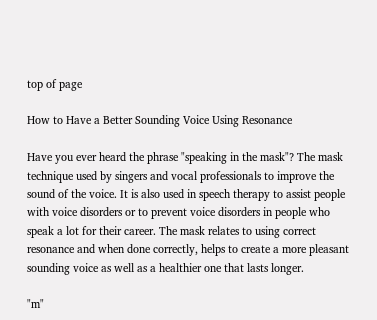top of page

How to Have a Better Sounding Voice Using Resonance

Have you ever heard the phrase "speaking in the mask"? The mask technique used by singers and vocal professionals to improve the sound of the voice. It is also used in speech therapy to assist people with voice disorders or to prevent voice disorders in people who speak a lot for their career. The mask relates to using correct resonance and when done correctly, helps to create a more pleasant sounding voice as well as a healthier one that lasts longer.

"m"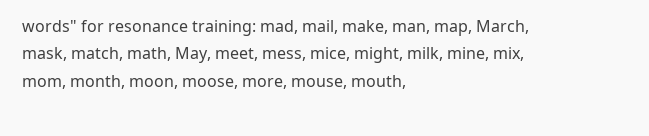words" for resonance training: mad, mail, make, man, map, March, mask, match, math, May, meet, mess, mice, might, milk, mine, mix, mom, month, moon, moose, more, mouse, mouth,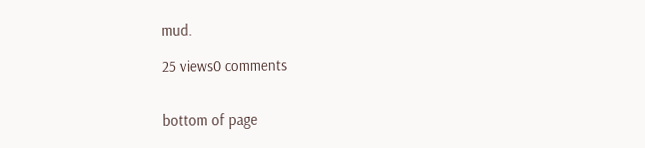mud.

25 views0 comments


bottom of page